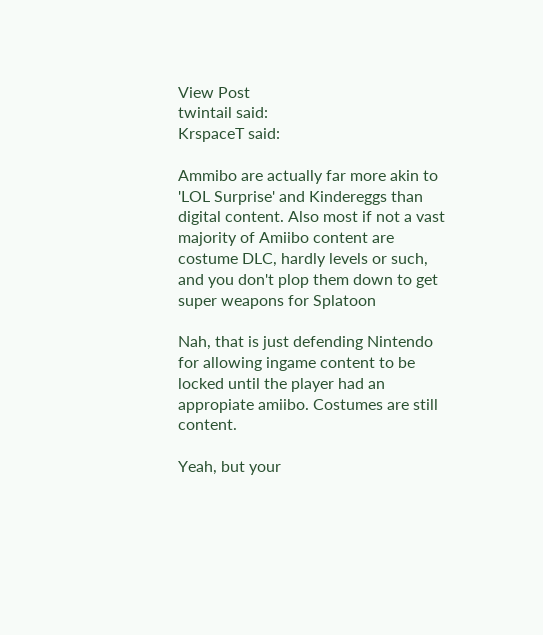View Post
twintail said:
KrspaceT said:

Ammibo are actually far more akin to 'LOL Surprise' and Kindereggs than digital content. Also most if not a vast majority of Amiibo content are costume DLC, hardly levels or such, and you don't plop them down to get super weapons for Splatoon

Nah, that is just defending Nintendo for allowing ingame content to be locked until the player had an appropiate amiibo. Costumes are still content.

Yeah, but your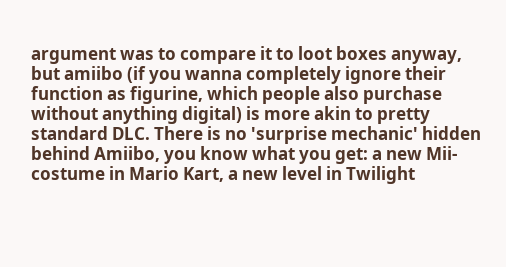argument was to compare it to loot boxes anyway, but amiibo (if you wanna completely ignore their function as figurine, which people also purchase without anything digital) is more akin to pretty standard DLC. There is no 'surprise mechanic' hidden behind Amiibo, you know what you get: a new Mii-costume in Mario Kart, a new level in Twilight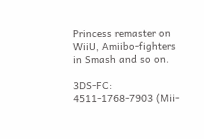Princess remaster on WiiU, Amiibo-fighters in Smash and so on.

3DS-FC: 4511-1768-7903 (Mii-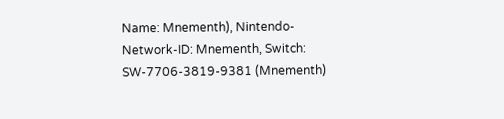Name: Mnementh), Nintendo-Network-ID: Mnementh, Switch: SW-7706-3819-9381 (Mnementh)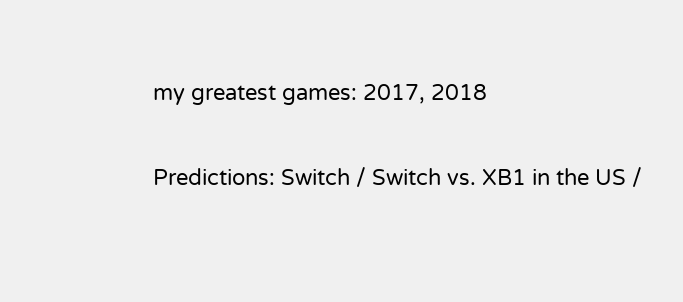my greatest games: 2017, 2018

Predictions: Switch / Switch vs. XB1 in the US /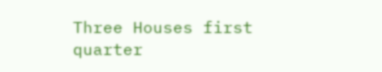Three Houses first quarter